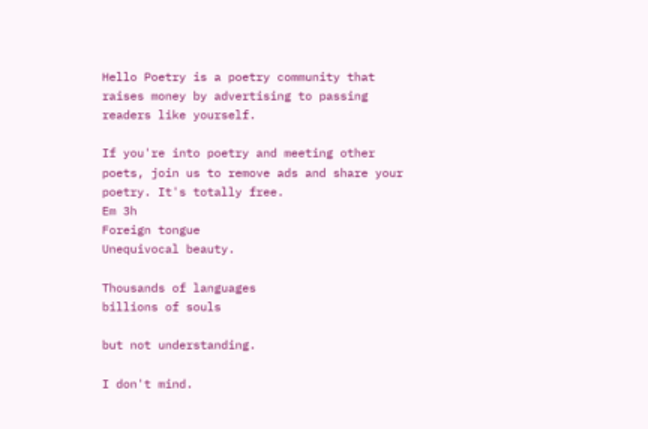Hello Poetry is a poetry community that raises money by advertising to passing readers like yourself.

If you're into poetry and meeting other poets, join us to remove ads and share your poetry. It's totally free.
Em 3h
Foreign tongue
Unequivocal beauty.

Thousands of languages
billions of souls

but not understanding.

I don't mind.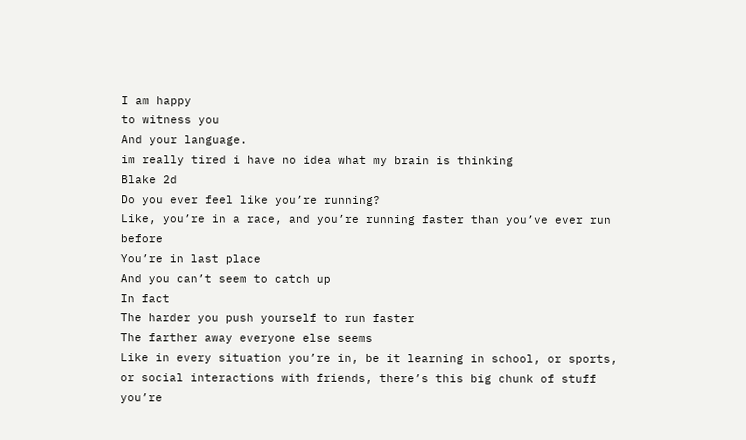I am happy
to witness you
And your language.
im really tired i have no idea what my brain is thinking
Blake 2d
Do you ever feel like you’re running?
Like, you’re in a race, and you’re running faster than you’ve ever run before
You’re in last place
And you can’t seem to catch up
In fact
The harder you push yourself to run faster
The farther away everyone else seems
Like in every situation you’re in, be it learning in school, or sports, or social interactions with friends, there’s this big chunk of stuff you’re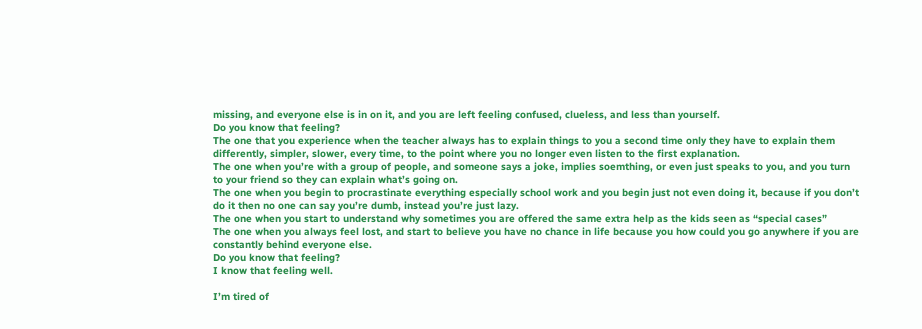missing, and everyone else is in on it, and you are left feeling confused, clueless, and less than yourself.
Do you know that feeling?
The one that you experience when the teacher always has to explain things to you a second time only they have to explain them differently, simpler, slower, every time, to the point where you no longer even listen to the first explanation.
The one when you’re with a group of people, and someone says a joke, implies soemthing, or even just speaks to you, and you turn to your friend so they can explain what’s going on.
The one when you begin to procrastinate everything especially school work and you begin just not even doing it, because if you don’t do it then no one can say you’re dumb, instead you’re just lazy.
The one when you start to understand why sometimes you are offered the same extra help as the kids seen as “special cases”
The one when you always feel lost, and start to believe you have no chance in life because you how could you go anywhere if you are constantly behind everyone else.
Do you know that feeling?
I know that feeling well.

I’m tired of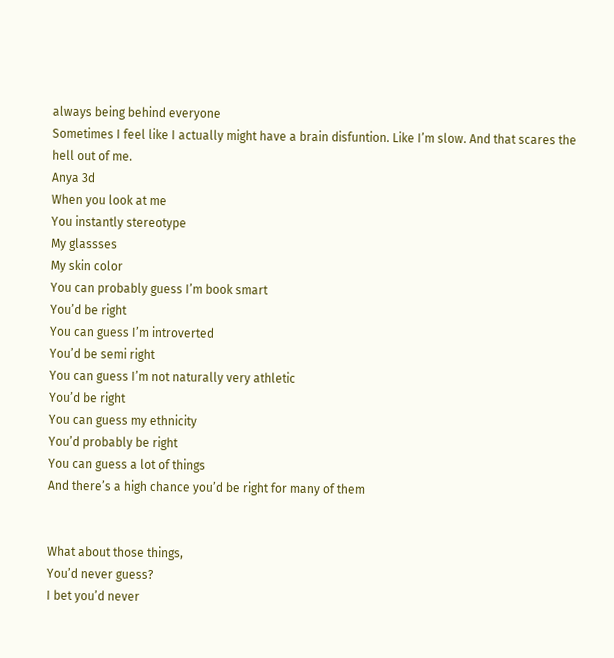always being behind everyone
Sometimes I feel like I actually might have a brain disfuntion. Like I’m slow. And that scares the hell out of me.
Anya 3d
When you look at me
You instantly stereotype
My glassses
My skin color
You can probably guess I’m book smart
You’d be right
You can guess I’m introverted
You’d be semi right
You can guess I’m not naturally very athletic
You’d be right
You can guess my ethnicity
You’d probably be right
You can guess a lot of things
And there’s a high chance you’d be right for many of them


What about those things,
You’d never guess?
I bet you’d never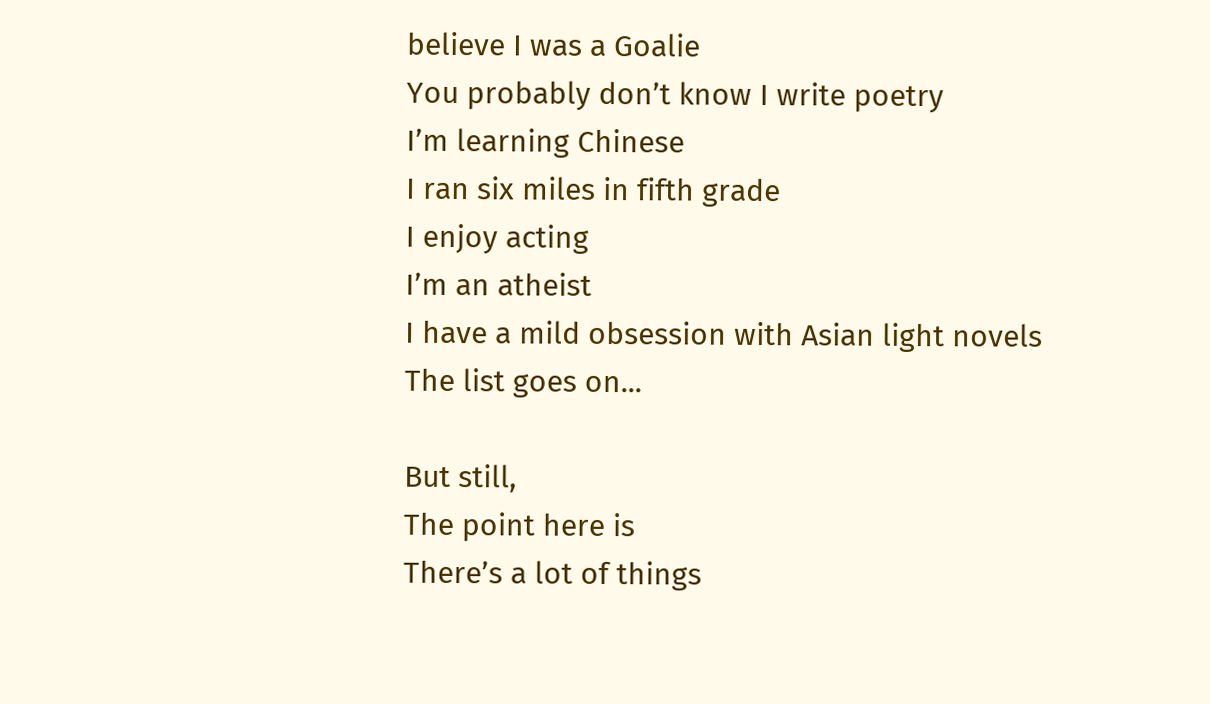believe I was a Goalie
You probably don’t know I write poetry
I’m learning Chinese
I ran six miles in fifth grade
I enjoy acting
I’m an atheist
I have a mild obsession with Asian light novels
The list goes on...

But still,
The point here is
There’s a lot of things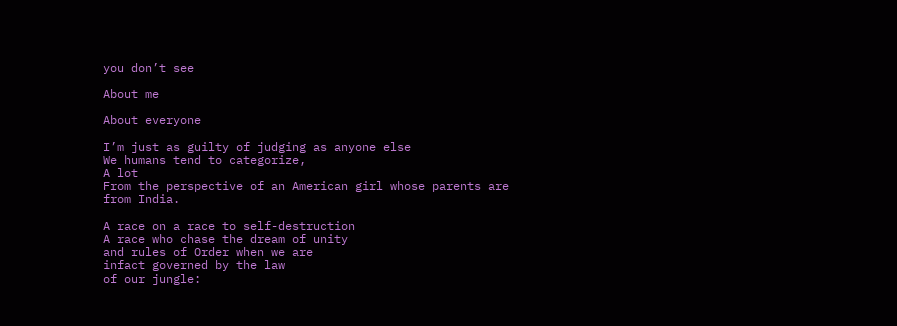you don’t see

About me

About everyone

I’m just as guilty of judging as anyone else
We humans tend to categorize,
A lot
From the perspective of an American girl whose parents are from India.

A race on a race to self-destruction
A race who chase the dream of unity
and rules of Order when we are
infact governed by the law
of our jungle: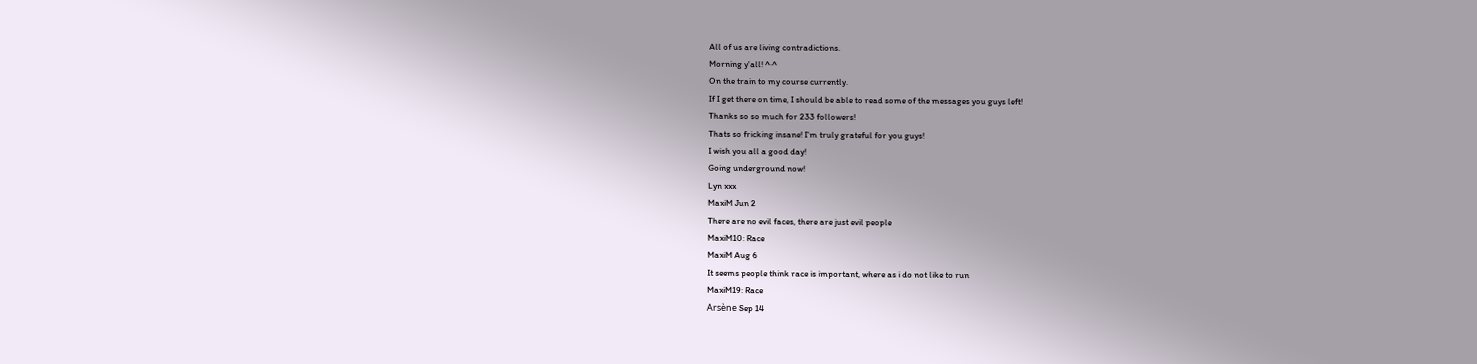All of us are living contradictions.
Morning y'all! ^·^
On the train to my course currently.
If I get there on time, I should be able to read some of the messages you guys left!
Thanks so so much for 233 followers!
Thats so fricking insane! I'm truly grateful for you guys!
I wish you all a good day!
Going underground now!
Lyn xxx
MaxiM Jun 2
There are no evil faces, there are just evil people
MaxiM10: Race
MaxiM Aug 6
It seems people think race is important, where as i do not like to run
MaxiM19: Race
Arsène Sep 14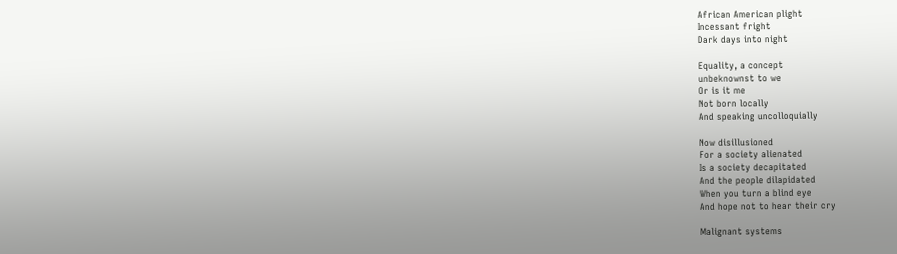African American plight
Incessant fright
Dark days into night

Equality, a concept
unbeknownst to we
Or is it me
Not born locally
And speaking uncolloquially

Now disillusioned
For a society alienated
Is a society decapitated
And the people dilapidated
When you turn a blind eye
And hope not to hear their cry

Malignant systems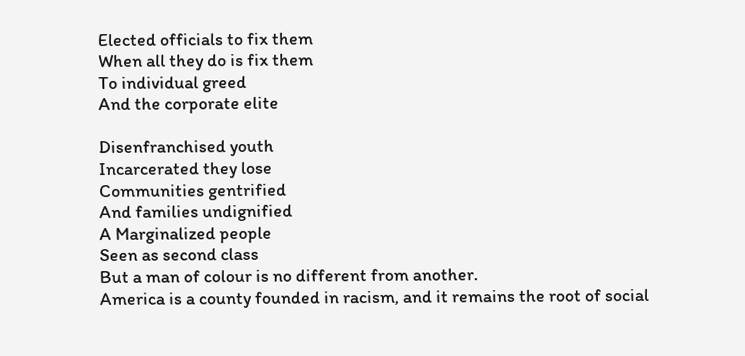Elected officials to fix them
When all they do is fix them
To individual greed
And the corporate elite

Disenfranchised youth
Incarcerated they lose
Communities gentrified
And families undignified
A Marginalized people
Seen as second class
But a man of colour is no different from another.
America is a county founded in racism, and it remains the root of social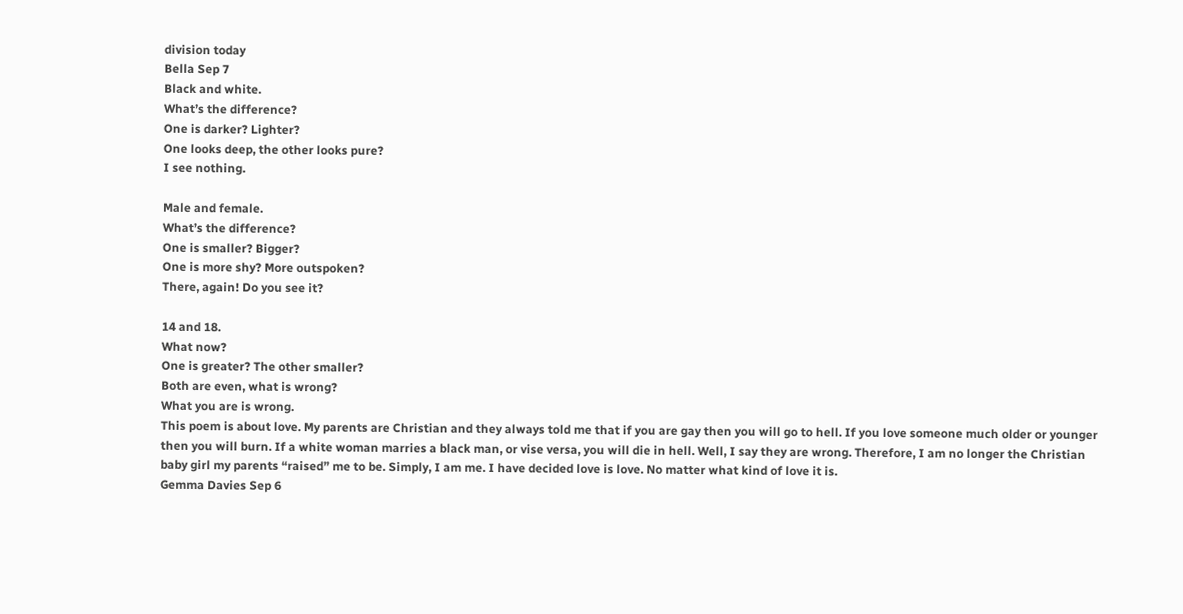division today
Bella Sep 7
Black and white.
What’s the difference?
One is darker? Lighter?
One looks deep, the other looks pure?
I see nothing.

Male and female.
What’s the difference?
One is smaller? Bigger?
One is more shy? More outspoken?
There, again! Do you see it?

14 and 18.
What now?
One is greater? The other smaller?
Both are even, what is wrong?
What you are is wrong.
This poem is about love. My parents are Christian and they always told me that if you are gay then you will go to hell. If you love someone much older or younger then you will burn. If a white woman marries a black man, or vise versa, you will die in hell. Well, I say they are wrong. Therefore, I am no longer the Christian baby girl my parents “raised” me to be. Simply, I am me. I have decided love is love. No matter what kind of love it is.
Gemma Davies Sep 6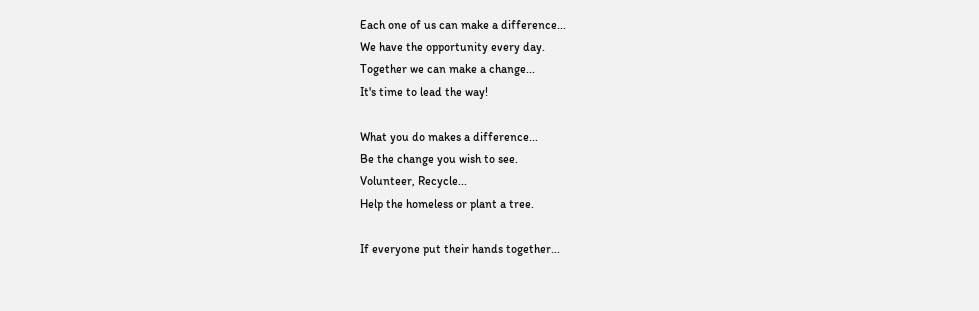Each one of us can make a difference...
We have the opportunity every day.
Together we can make a change...
It's time to lead the way!

What you do makes a difference...
Be the change you wish to see.
Volunteer, Recycle...
Help the homeless or plant a tree.

If everyone put their hands together...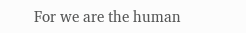For we are the human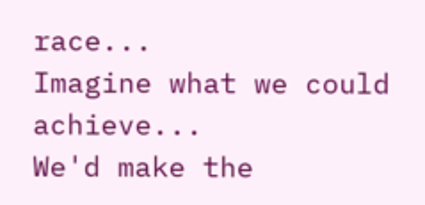race...
Imagine what we could achieve...
We'd make the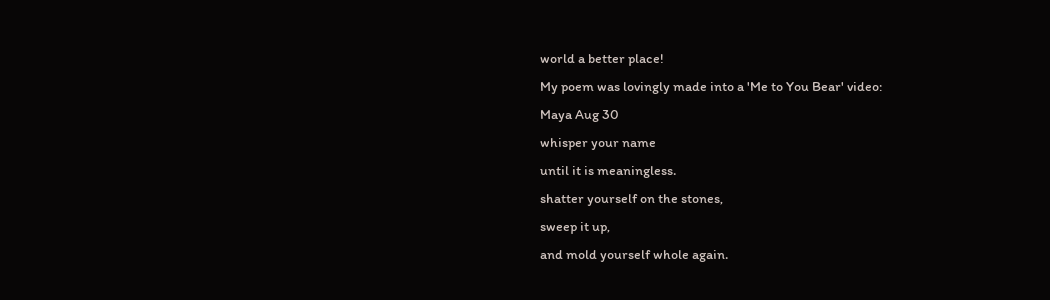world a better place!
My poem was lovingly made into a 'Me to You Bear' video:
Maya Aug 30
whisper your name
until it is meaningless.
shatter yourself on the stones,
sweep it up,
and mold yourself whole again.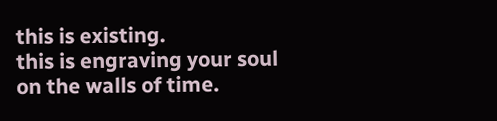this is existing.
this is engraving your soul
on the walls of time.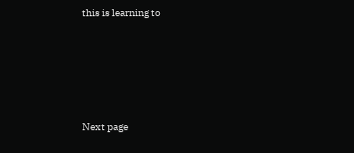this is learning to





Next page